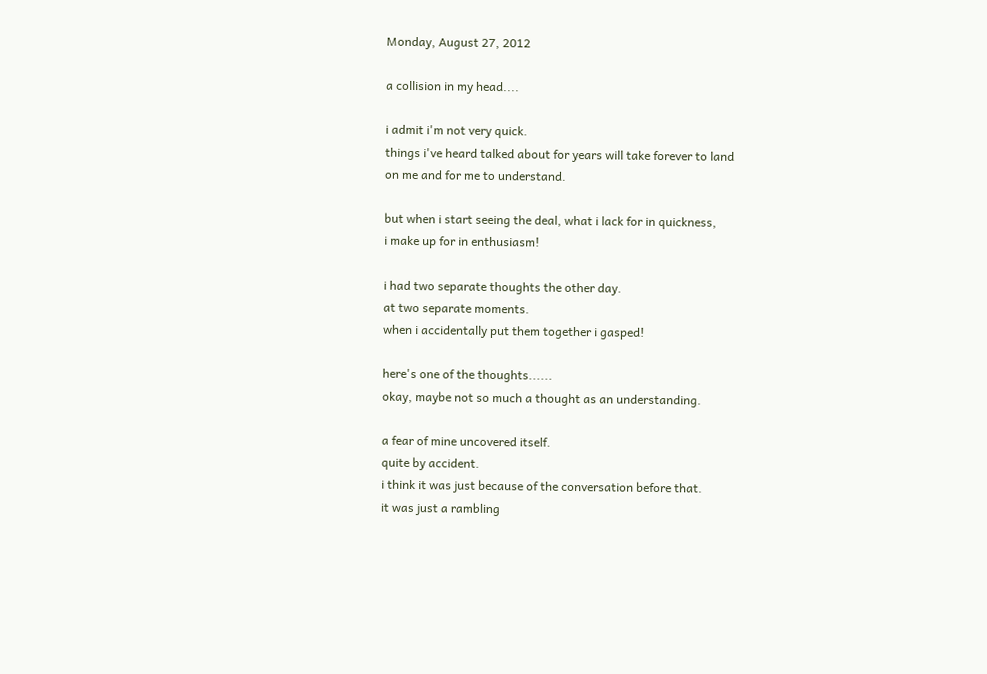Monday, August 27, 2012

a collision in my head....

i admit i'm not very quick.
things i've heard talked about for years will take forever to land
on me and for me to understand.

but when i start seeing the deal, what i lack for in quickness,
i make up for in enthusiasm!

i had two separate thoughts the other day.
at two separate moments.
when i accidentally put them together i gasped!

here's one of the thoughts......
okay, maybe not so much a thought as an understanding.

a fear of mine uncovered itself.
quite by accident.
i think it was just because of the conversation before that.
it was just a rambling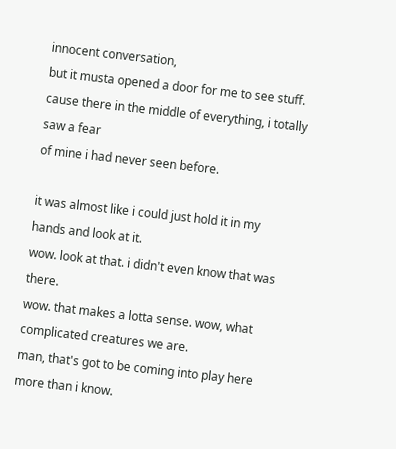innocent conversation,
but it musta opened a door for me to see stuff.
cause there in the middle of everything, i totally saw a fear
of mine i had never seen before.

it was almost like i could just hold it in my hands and look at it.
wow. look at that. i didn't even know that was there.
wow. that makes a lotta sense. wow, what complicated creatures we are.
man, that's got to be coming into play here more than i know.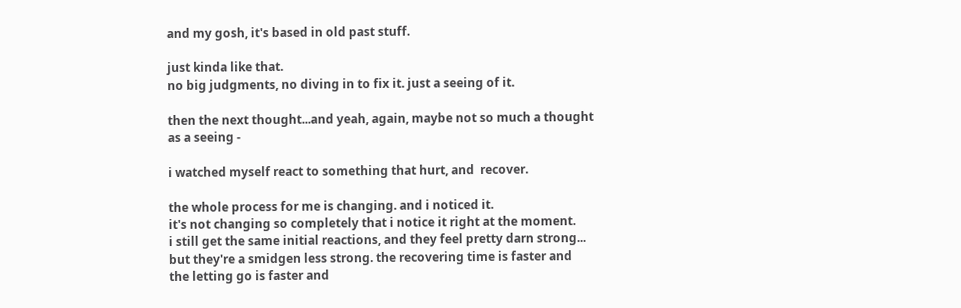and my gosh, it's based in old past stuff.

just kinda like that.
no big judgments, no diving in to fix it. just a seeing of it.

then the next thought...and yeah, again, maybe not so much a thought
as a seeing -

i watched myself react to something that hurt, and  recover.

the whole process for me is changing. and i noticed it.
it's not changing so completely that i notice it right at the moment.
i still get the same initial reactions, and they feel pretty darn strong...
but they're a smidgen less strong. the recovering time is faster and
the letting go is faster and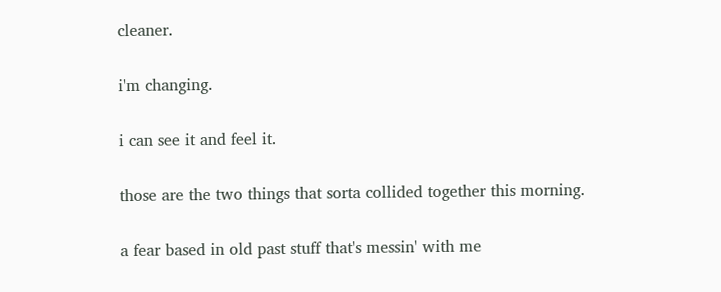cleaner.

i'm changing.

i can see it and feel it.

those are the two things that sorta collided together this morning.

a fear based in old past stuff that's messin' with me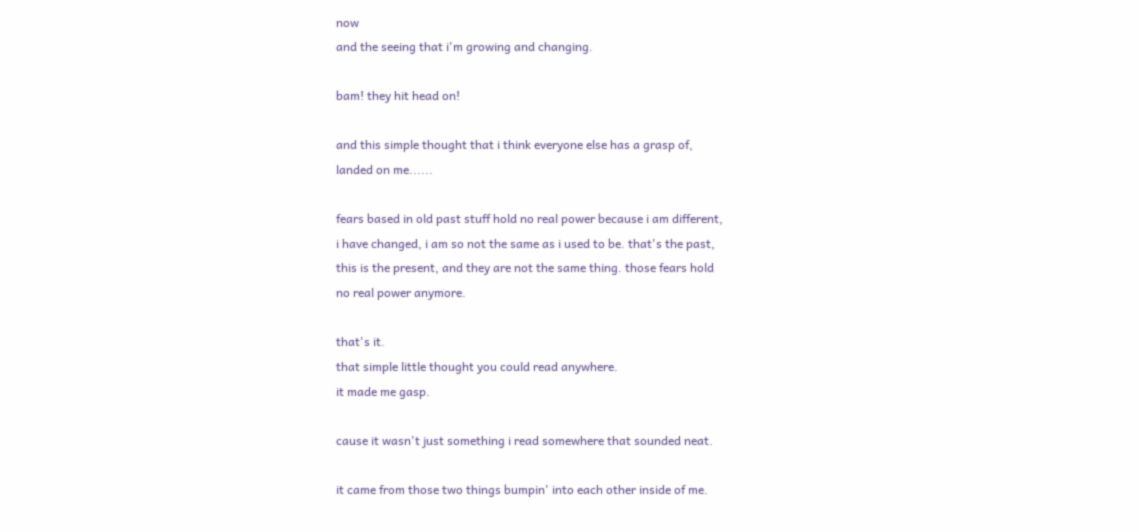now
and the seeing that i'm growing and changing.

bam! they hit head on!

and this simple thought that i think everyone else has a grasp of,
landed on me......

fears based in old past stuff hold no real power because i am different,
i have changed, i am so not the same as i used to be. that's the past,
this is the present, and they are not the same thing. those fears hold
no real power anymore.

that's it.
that simple little thought you could read anywhere.
it made me gasp.

cause it wasn't just something i read somewhere that sounded neat.

it came from those two things bumpin' into each other inside of me.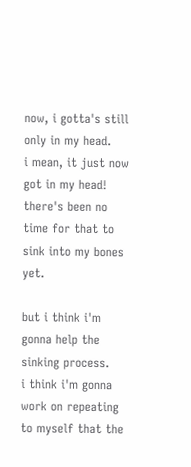now, i gotta's still only in my head.
i mean, it just now got in my head!
there's been no time for that to sink into my bones yet.

but i think i'm gonna help the sinking process.
i think i'm gonna work on repeating to myself that the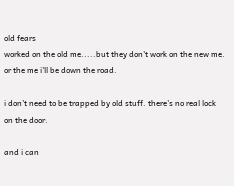old fears
worked on the old me.....but they don't work on the new me.
or the me i'll be down the road.

i don't need to be trapped by old stuff. there's no real lock on the door.

and i can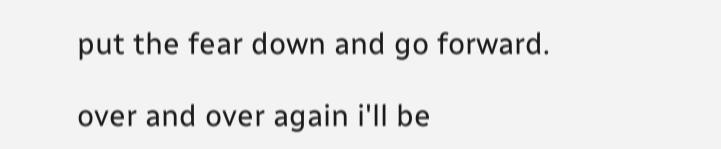put the fear down and go forward.

over and over again i'll be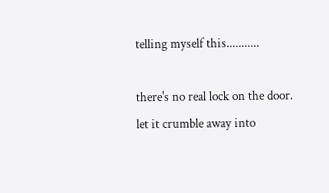telling myself this...........

there's no real lock on the door. let it crumble away into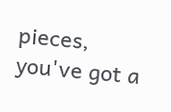pieces,
you've got a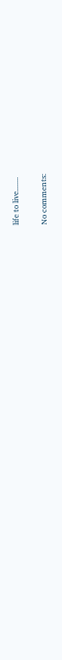life to live.......

No comments: